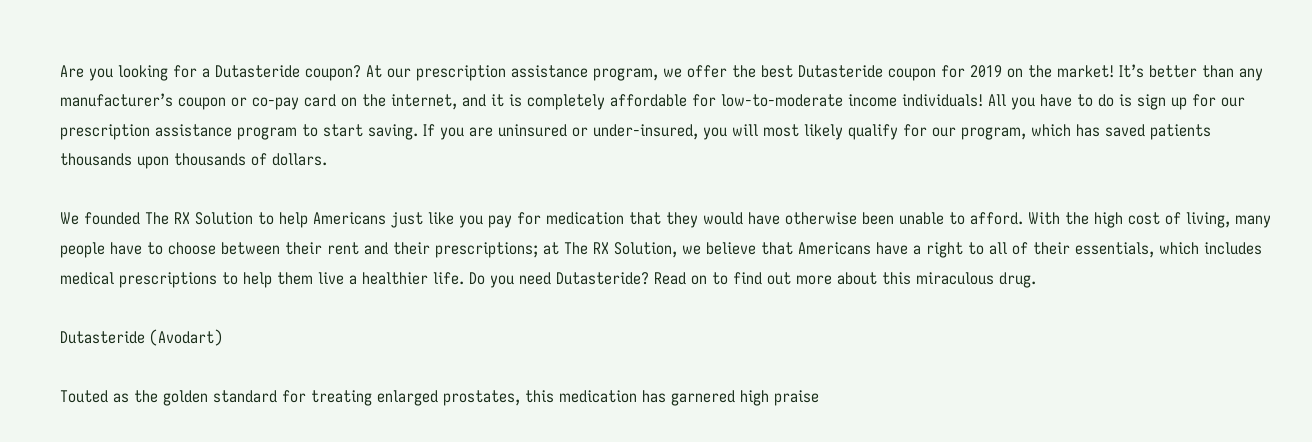Are you looking for a Dutasteride coupon? At our prescription assistance program, we offer the best Dutasteride coupon for 2019 on the market! It’s better than any manufacturer’s coupon or co-pay card on the internet, and it is completely affordable for low-to-moderate income individuals! All you have to do is sign up for our prescription assistance program to start saving. If you are uninsured or under-insured, you will most likely qualify for our program, which has saved patients thousands upon thousands of dollars.

We founded The RX Solution to help Americans just like you pay for medication that they would have otherwise been unable to afford. With the high cost of living, many people have to choose between their rent and their prescriptions; at The RX Solution, we believe that Americans have a right to all of their essentials, which includes medical prescriptions to help them live a healthier life. Do you need Dutasteride? Read on to find out more about this miraculous drug.

Dutasteride (Avodart)

Touted as the golden standard for treating enlarged prostates, this medication has garnered high praise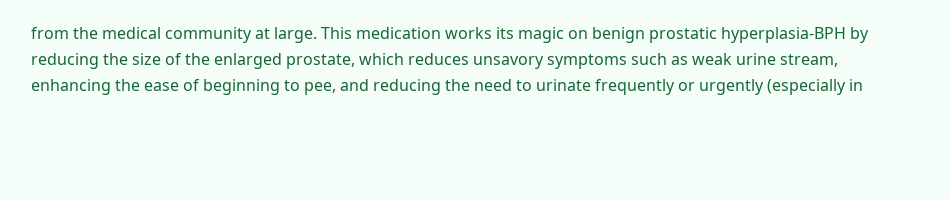from the medical community at large. This medication works its magic on benign prostatic hyperplasia-BPH by reducing the size of the enlarged prostate, which reduces unsavory symptoms such as weak urine stream, enhancing the ease of beginning to pee, and reducing the need to urinate frequently or urgently (especially in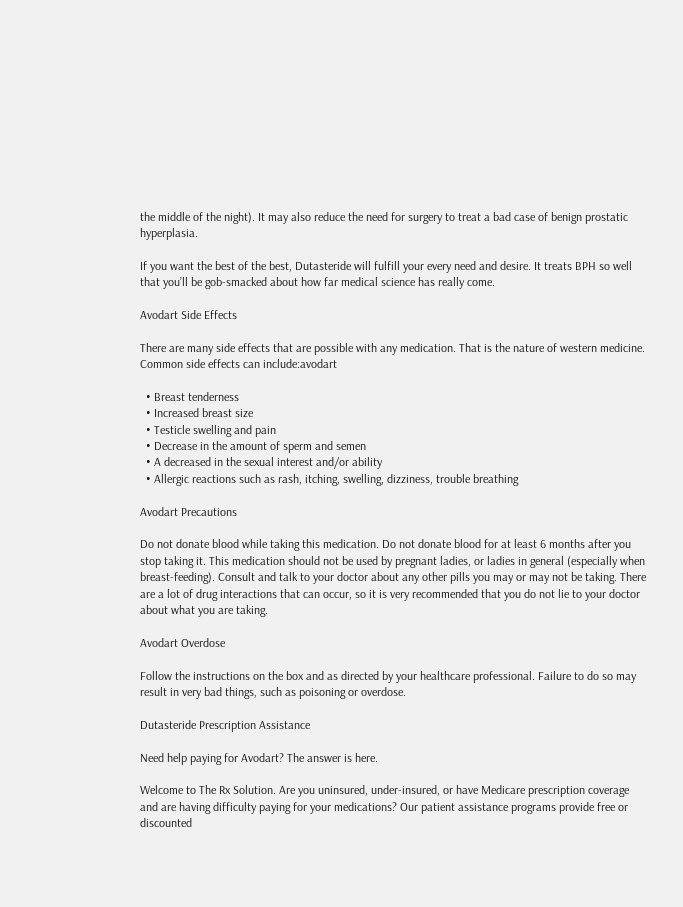the middle of the night). It may also reduce the need for surgery to treat a bad case of benign prostatic hyperplasia.

If you want the best of the best, Dutasteride will fulfill your every need and desire. It treats BPH so well that you’ll be gob-smacked about how far medical science has really come.

Avodart Side Effects

There are many side effects that are possible with any medication. That is the nature of western medicine. Common side effects can include:avodart

  • Breast tenderness
  • Increased breast size
  • Testicle swelling and pain
  • Decrease in the amount of sperm and semen
  • A decreased in the sexual interest and/or ability
  • Allergic reactions such as rash, itching, swelling, dizziness, trouble breathing

Avodart Precautions

Do not donate blood while taking this medication. Do not donate blood for at least 6 months after you stop taking it. This medication should not be used by pregnant ladies, or ladies in general (especially when breast-feeding). Consult and talk to your doctor about any other pills you may or may not be taking. There are a lot of drug interactions that can occur, so it is very recommended that you do not lie to your doctor about what you are taking.

Avodart Overdose

Follow the instructions on the box and as directed by your healthcare professional. Failure to do so may result in very bad things, such as poisoning or overdose.

Dutasteride Prescription Assistance

Need help paying for Avodart? The answer is here.

Welcome to The Rx Solution. Are you uninsured, under-insured, or have Medicare prescription coverage and are having difficulty paying for your medications? Our patient assistance programs provide free or discounted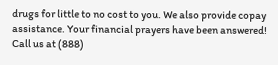drugs for little to no cost to you. We also provide copay assistance. Your financial prayers have been answered! Call us at (888)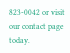823-0042 or visit our contact page today.